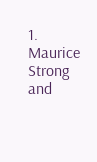1. Maurice Strong and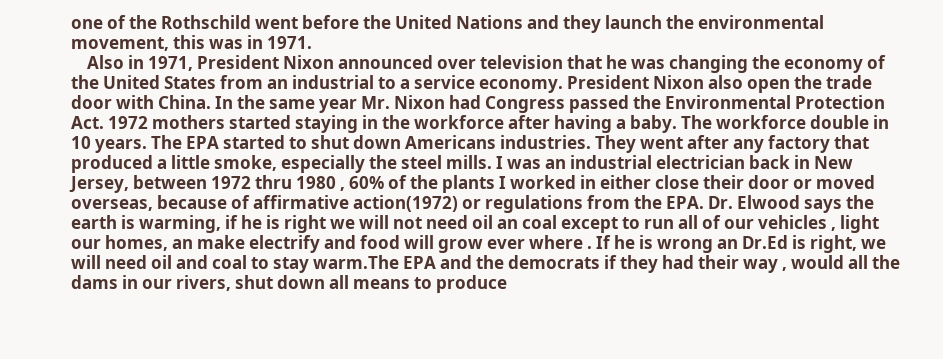one of the Rothschild went before the United Nations and they launch the environmental movement, this was in 1971.
    Also in 1971, President Nixon announced over television that he was changing the economy of the United States from an industrial to a service economy. President Nixon also open the trade door with China. In the same year Mr. Nixon had Congress passed the Environmental Protection Act. 1972 mothers started staying in the workforce after having a baby. The workforce double in 10 years. The EPA started to shut down Americans industries. They went after any factory that produced a little smoke, especially the steel mills. I was an industrial electrician back in New Jersey, between 1972 thru 1980 , 60% of the plants I worked in either close their door or moved overseas, because of affirmative action(1972) or regulations from the EPA. Dr. Elwood says the earth is warming, if he is right we will not need oil an coal except to run all of our vehicles , light our homes, an make electrify and food will grow ever where . If he is wrong an Dr.Ed is right, we will need oil and coal to stay warm.The EPA and the democrats if they had their way , would all the dams in our rivers, shut down all means to produce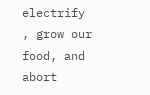electrify , grow our food, and abort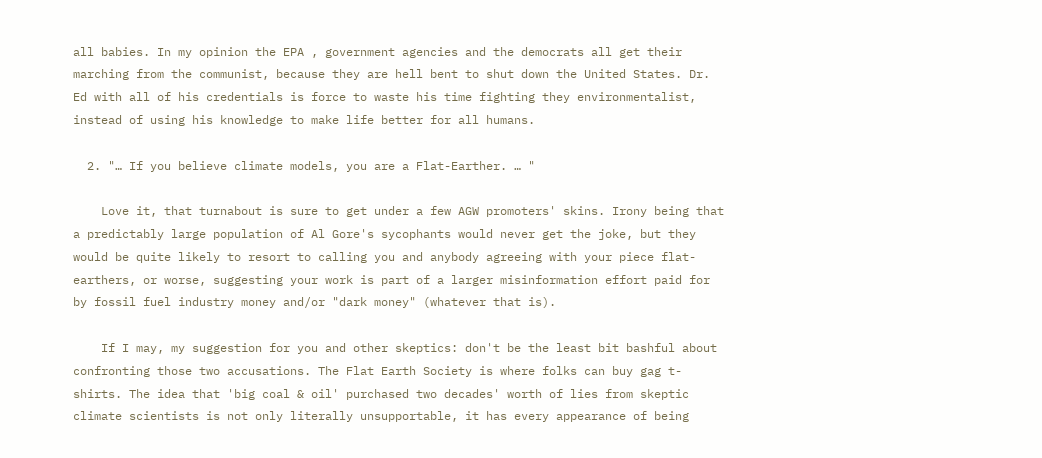all babies. In my opinion the EPA , government agencies and the democrats all get their marching from the communist, because they are hell bent to shut down the United States. Dr. Ed with all of his credentials is force to waste his time fighting they environmentalist, instead of using his knowledge to make life better for all humans.

  2. "… If you believe climate models, you are a Flat-Earther. … "

    Love it, that turnabout is sure to get under a few AGW promoters' skins. Irony being that a predictably large population of Al Gore's sycophants would never get the joke, but they would be quite likely to resort to calling you and anybody agreeing with your piece flat-earthers, or worse, suggesting your work is part of a larger misinformation effort paid for by fossil fuel industry money and/or "dark money" (whatever that is).

    If I may, my suggestion for you and other skeptics: don't be the least bit bashful about confronting those two accusations. The Flat Earth Society is where folks can buy gag t-shirts. The idea that 'big coal & oil' purchased two decades' worth of lies from skeptic climate scientists is not only literally unsupportable, it has every appearance of being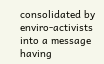consolidated by enviro-activists into a message having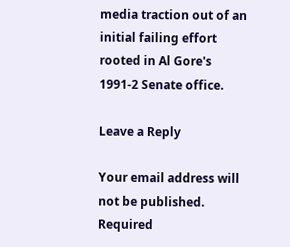media traction out of an initial failing effort rooted in Al Gore's 1991-2 Senate office.

Leave a Reply

Your email address will not be published. Required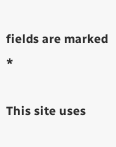fields are marked *

This site uses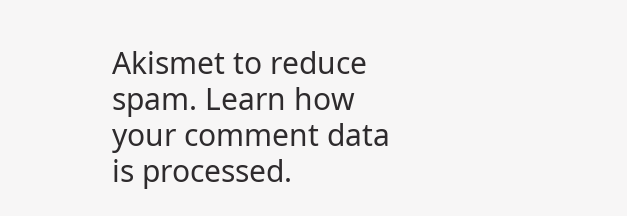Akismet to reduce spam. Learn how your comment data is processed.